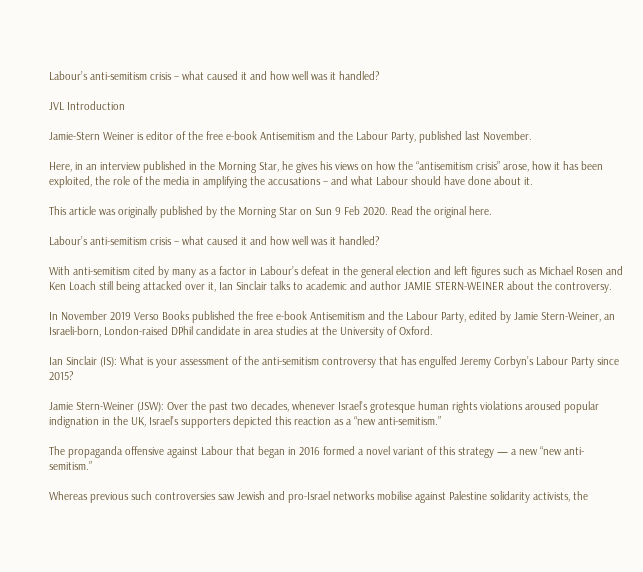Labour’s anti-semitism crisis – what caused it and how well was it handled?

JVL Introduction

Jamie-Stern Weiner is editor of the free e-book Antisemitism and the Labour Party, published last November.

Here, in an interview published in the Morning Star, he gives his views on how the “antisemitism crisis” arose, how it has been exploited, the role of the media in amplifying the accusations – and what Labour should have done about it.

This article was originally published by the Morning Star on Sun 9 Feb 2020. Read the original here.

Labour’s anti-semitism crisis – what caused it and how well was it handled?

With anti-semitism cited by many as a factor in Labour’s defeat in the general election and left figures such as Michael Rosen and Ken Loach still being attacked over it, Ian Sinclair talks to academic and author JAMIE STERN-WEINER about the controversy.

In November 2019 Verso Books published the free e-book Antisemitism and the Labour Party, edited by Jamie Stern-Weiner, an Israeli-born, London-raised DPhil candidate in area studies at the University of Oxford.

Ian Sinclair (IS): What is your assessment of the anti-semitism controversy that has engulfed Jeremy Corbyn’s Labour Party since 2015?

Jamie Stern-Weiner (JSW): Over the past two decades, whenever Israel’s grotesque human rights violations aroused popular indignation in the UK, Israel’s supporters depicted this reaction as a “new anti-semitism.”

The propaganda offensive against Labour that began in 2016 formed a novel variant of this strategy — a new “new anti-semitism.”

Whereas previous such controversies saw Jewish and pro-Israel networks mobilise against Palestine solidarity activists, the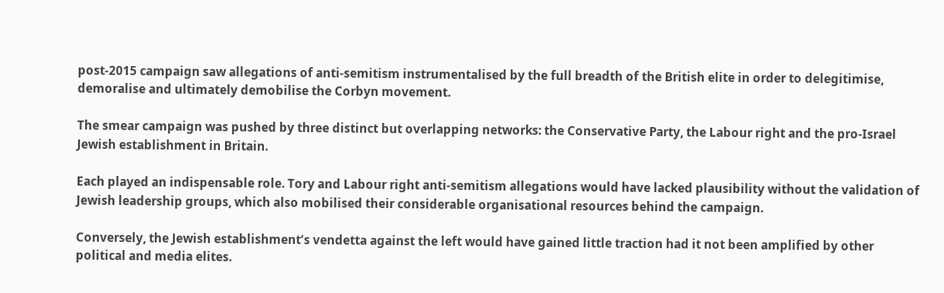post-2015 campaign saw allegations of anti-semitism instrumentalised by the full breadth of the British elite in order to delegitimise, demoralise and ultimately demobilise the Corbyn movement.

The smear campaign was pushed by three distinct but overlapping networks: the Conservative Party, the Labour right and the pro-Israel Jewish establishment in Britain.

Each played an indispensable role. Tory and Labour right anti-semitism allegations would have lacked plausibility without the validation of Jewish leadership groups, which also mobilised their considerable organisational resources behind the campaign.

Conversely, the Jewish establishment’s vendetta against the left would have gained little traction had it not been amplified by other political and media elites.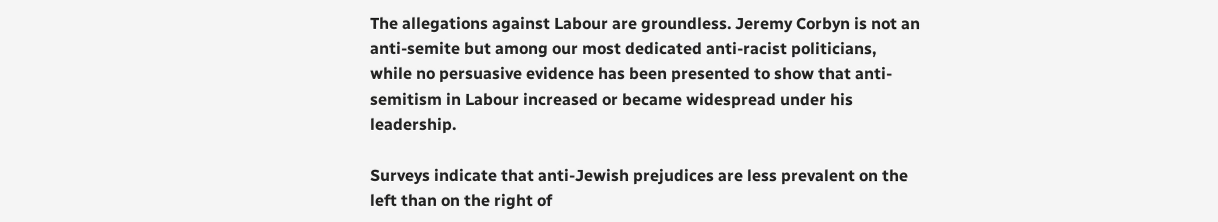The allegations against Labour are groundless. Jeremy Corbyn is not an anti-semite but among our most dedicated anti-racist politicians, while no persuasive evidence has been presented to show that anti-semitism in Labour increased or became widespread under his leadership.

Surveys indicate that anti-Jewish prejudices are less prevalent on the left than on the right of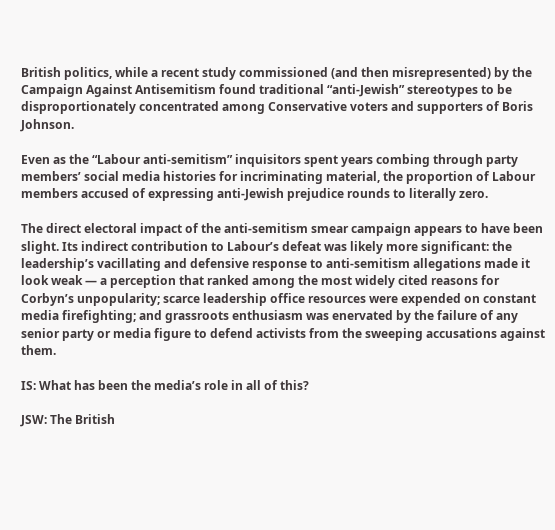British politics, while a recent study commissioned (and then misrepresented) by the Campaign Against Antisemitism found traditional “anti-Jewish” stereotypes to be disproportionately concentrated among Conservative voters and supporters of Boris Johnson.

Even as the “Labour anti-semitism” inquisitors spent years combing through party members’ social media histories for incriminating material, the proportion of Labour members accused of expressing anti-Jewish prejudice rounds to literally zero.

The direct electoral impact of the anti-semitism smear campaign appears to have been slight. Its indirect contribution to Labour’s defeat was likely more significant: the leadership’s vacillating and defensive response to anti-semitism allegations made it look weak — a perception that ranked among the most widely cited reasons for Corbyn’s unpopularity; scarce leadership office resources were expended on constant media firefighting; and grassroots enthusiasm was enervated by the failure of any senior party or media figure to defend activists from the sweeping accusations against them.

IS: What has been the media’s role in all of this?

JSW: The British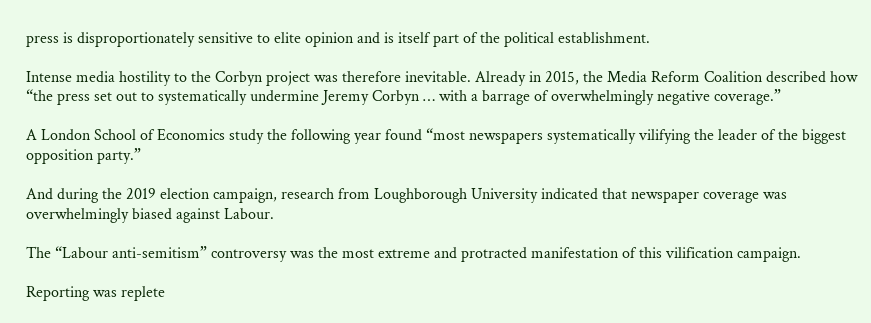press is disproportionately sensitive to elite opinion and is itself part of the political establishment.

Intense media hostility to the Corbyn project was therefore inevitable. Already in 2015, the Media Reform Coalition described how “the press set out to systematically undermine Jeremy Corbyn … with a barrage of overwhelmingly negative coverage.”

A London School of Economics study the following year found “most newspapers systematically vilifying the leader of the biggest opposition party.”

And during the 2019 election campaign, research from Loughborough University indicated that newspaper coverage was overwhelmingly biased against Labour.

The “Labour anti-semitism” controversy was the most extreme and protracted manifestation of this vilification campaign.

Reporting was replete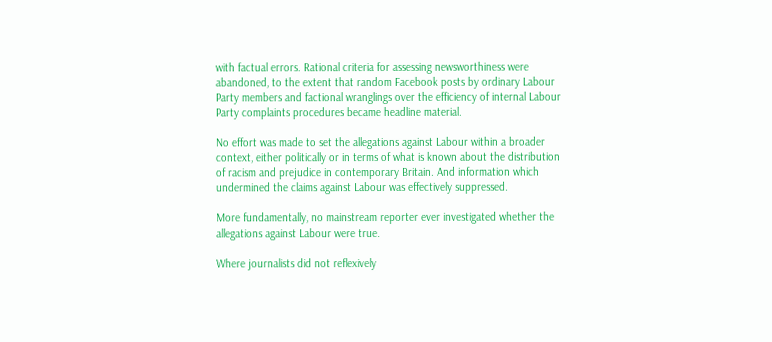with factual errors. Rational criteria for assessing newsworthiness were abandoned, to the extent that random Facebook posts by ordinary Labour Party members and factional wranglings over the efficiency of internal Labour Party complaints procedures became headline material.

No effort was made to set the allegations against Labour within a broader context, either politically or in terms of what is known about the distribution of racism and prejudice in contemporary Britain. And information which undermined the claims against Labour was effectively suppressed.

More fundamentally, no mainstream reporter ever investigated whether the allegations against Labour were true.

Where journalists did not reflexively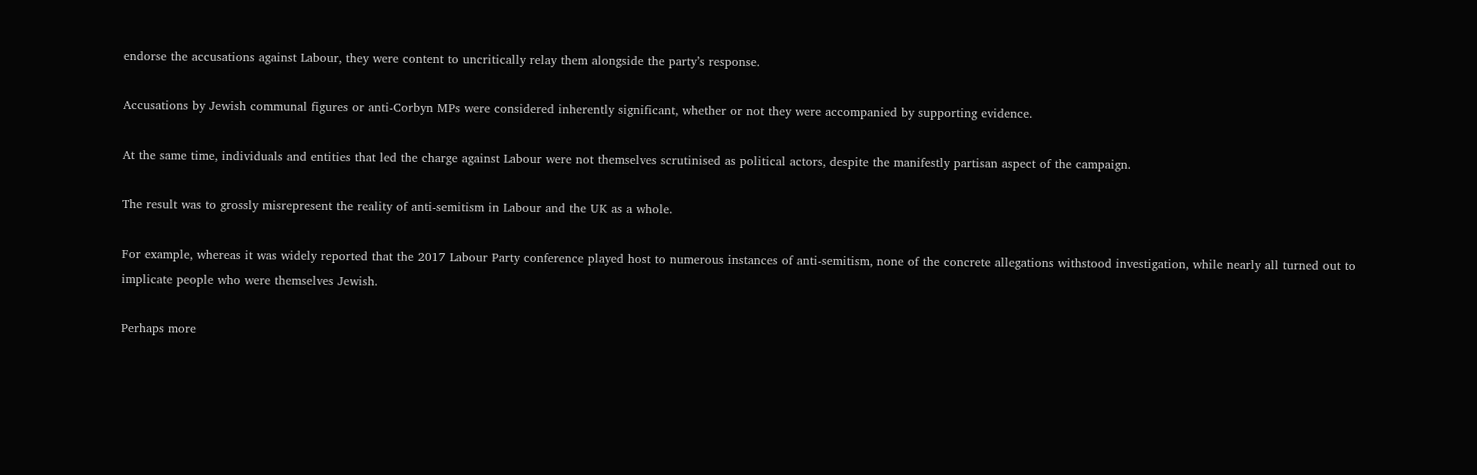endorse the accusations against Labour, they were content to uncritically relay them alongside the party’s response.

Accusations by Jewish communal figures or anti-Corbyn MPs were considered inherently significant, whether or not they were accompanied by supporting evidence.

At the same time, individuals and entities that led the charge against Labour were not themselves scrutinised as political actors, despite the manifestly partisan aspect of the campaign.

The result was to grossly misrepresent the reality of anti-semitism in Labour and the UK as a whole.

For example, whereas it was widely reported that the 2017 Labour Party conference played host to numerous instances of anti-semitism, none of the concrete allegations withstood investigation, while nearly all turned out to implicate people who were themselves Jewish.

Perhaps more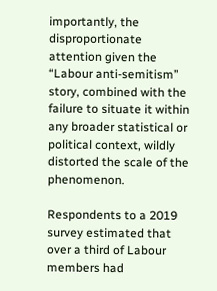importantly, the disproportionate attention given the “Labour anti-semitism” story, combined with the failure to situate it within any broader statistical or political context, wildly distorted the scale of the phenomenon.

Respondents to a 2019 survey estimated that over a third of Labour members had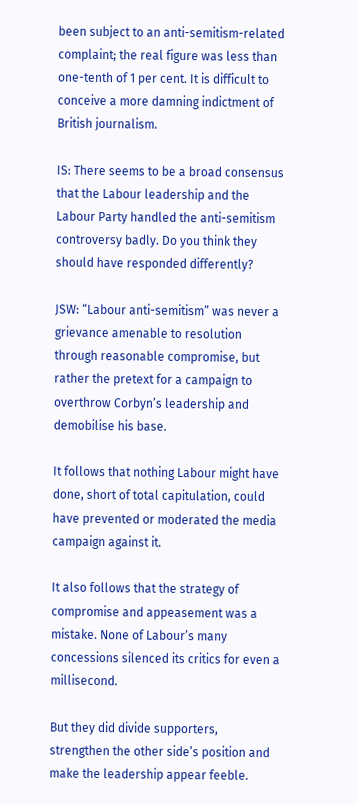been subject to an anti-semitism-related complaint; the real figure was less than one-tenth of 1 per cent. It is difficult to conceive a more damning indictment of British journalism.

IS: There seems to be a broad consensus that the Labour leadership and the Labour Party handled the anti-semitism controversy badly. Do you think they should have responded differently?

JSW: “Labour anti-semitism” was never a grievance amenable to resolution through reasonable compromise, but rather the pretext for a campaign to overthrow Corbyn’s leadership and demobilise his base.

It follows that nothing Labour might have done, short of total capitulation, could have prevented or moderated the media campaign against it.

It also follows that the strategy of compromise and appeasement was a mistake. None of Labour’s many concessions silenced its critics for even a millisecond.

But they did divide supporters, strengthen the other side’s position and make the leadership appear feeble.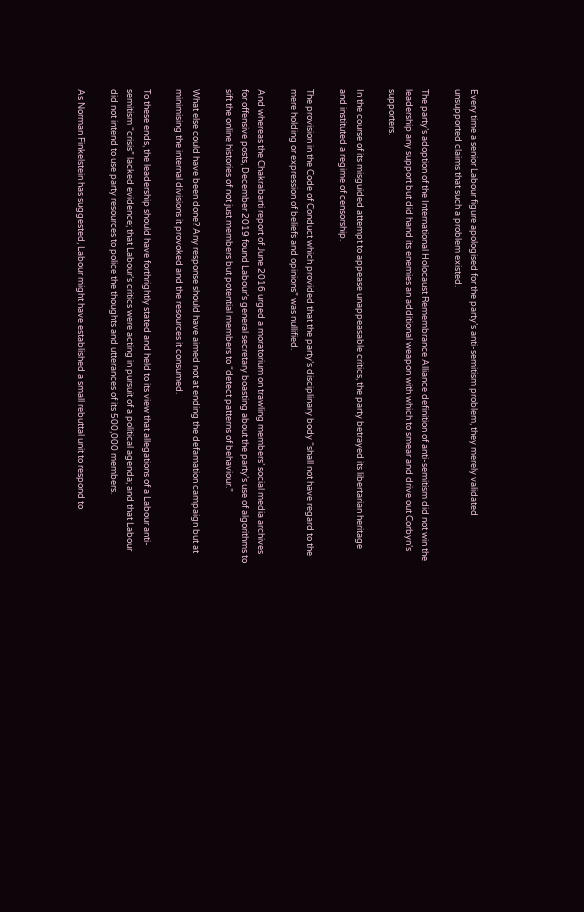Every time a senior Labour figure apologised for the party’s anti-semitism problem, they merely validated unsupported claims that such a problem existed.

The party’s adoption of the International Holocaust Remembrance Alliance definition of anti-semitism did not win the leadership any support but did hand its enemies an additional weapon with which to smear and drive out Corbyn’s supporters.

In the course of its misguided attempt to appease unappeasable critics, the party betrayed its libertarian heritage and instituted a regime of censorship.

The provision in the Code of Conduct which provided that the party’s disciplinary body “shall not have regard to the mere holding or expression of beliefs and opinions” was nullified.

And whereas the Chakrabarti report of June 2016 urged a moratorium on trawling members’ social media archives for offensive posts, December 2019 found Labour’s general secretary boasting about the party’s use of algorithms to sift the online histories of not just members but potential members to “detect patterns of behaviour.”

What else could have been done? Any response should have aimed not at ending the defamation campaign but at minimising the internal divisions it provoked and the resources it consumed.

To these ends, the leadership should have forthrightly stated and held to its view that allegations of a Labour anti-semitism “crisis” lacked evidence; that Labour’s critics were acting in pursuit of a political agenda; and that Labour did not intend to use party resources to police the thoughts and utterances of its 500,000 members.

As Norman Finkelstein has suggested, Labour might have established a small rebuttal unit to respond to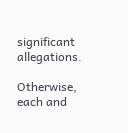significant allegations.

Otherwise, each and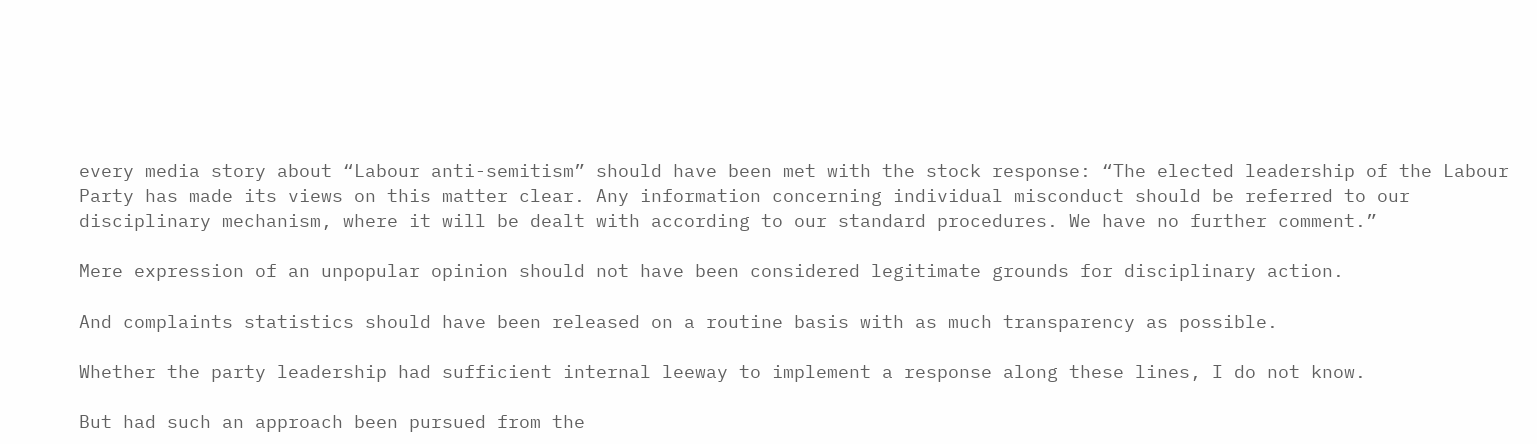every media story about “Labour anti-semitism” should have been met with the stock response: “The elected leadership of the Labour Party has made its views on this matter clear. Any information concerning individual misconduct should be referred to our disciplinary mechanism, where it will be dealt with according to our standard procedures. We have no further comment.”

Mere expression of an unpopular opinion should not have been considered legitimate grounds for disciplinary action.

And complaints statistics should have been released on a routine basis with as much transparency as possible.

Whether the party leadership had sufficient internal leeway to implement a response along these lines, I do not know.

But had such an approach been pursued from the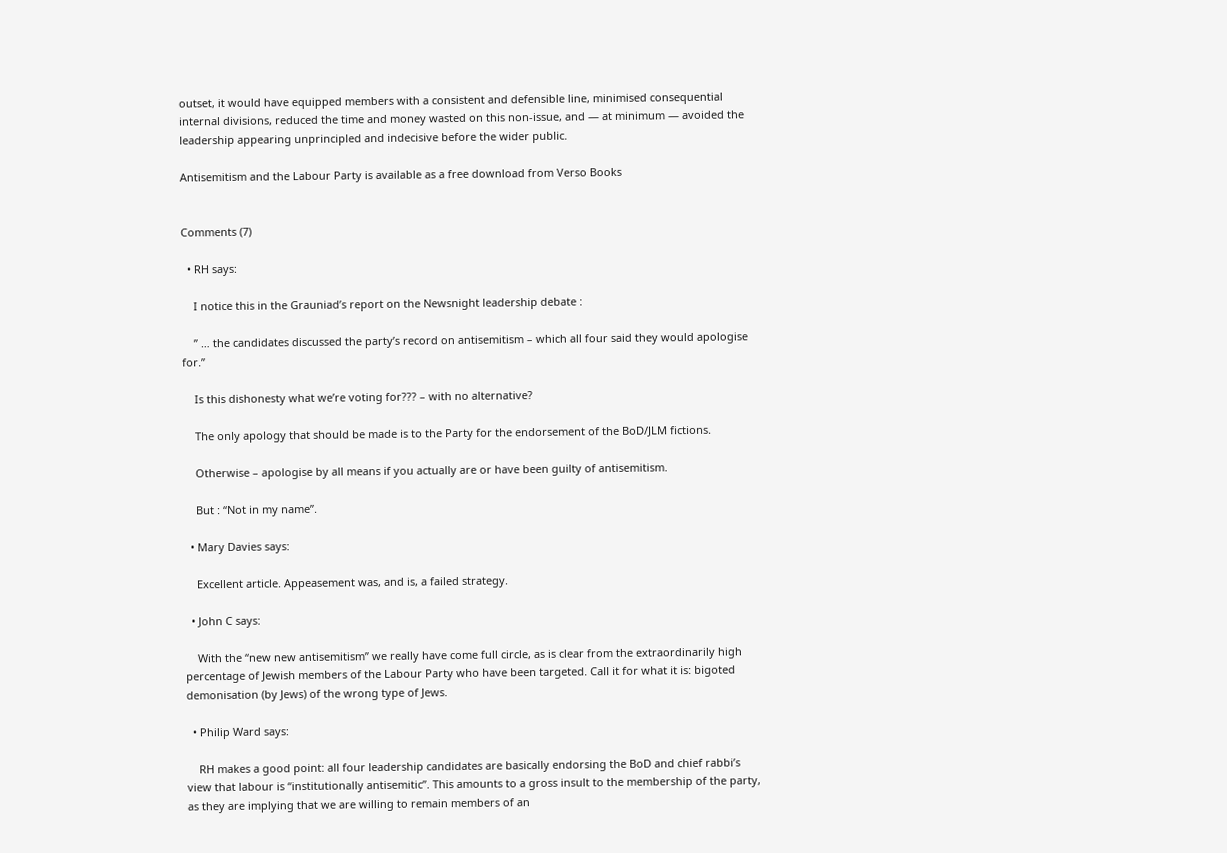outset, it would have equipped members with a consistent and defensible line, minimised consequential internal divisions, reduced the time and money wasted on this non-issue, and — at minimum — avoided the leadership appearing unprincipled and indecisive before the wider public.

Antisemitism and the Labour Party is available as a free download from Verso Books


Comments (7)

  • RH says:

    I notice this in the Grauniad’s report on the Newsnight leadership debate :

    ” … the candidates discussed the party’s record on antisemitism – which all four said they would apologise for.”

    Is this dishonesty what we’re voting for??? – with no alternative?

    The only apology that should be made is to the Party for the endorsement of the BoD/JLM fictions.

    Otherwise – apologise by all means if you actually are or have been guilty of antisemitism.

    But : “Not in my name”.

  • Mary Davies says:

    Excellent article. Appeasement was, and is, a failed strategy.

  • John C says:

    With the “new new antisemitism” we really have come full circle, as is clear from the extraordinarily high percentage of Jewish members of the Labour Party who have been targeted. Call it for what it is: bigoted demonisation (by Jews) of the wrong type of Jews.

  • Philip Ward says:

    RH makes a good point: all four leadership candidates are basically endorsing the BoD and chief rabbi’s view that labour is “institutionally antisemitic”. This amounts to a gross insult to the membership of the party, as they are implying that we are willing to remain members of an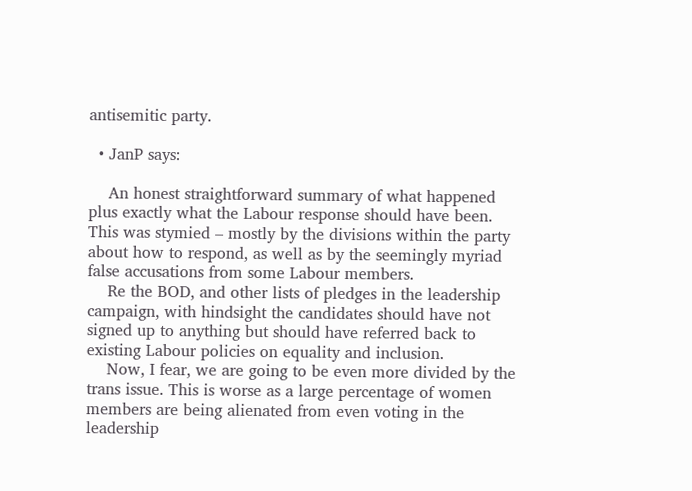antisemitic party.

  • JanP says:

    An honest straightforward summary of what happened plus exactly what the Labour response should have been. This was stymied – mostly by the divisions within the party about how to respond, as well as by the seemingly myriad false accusations from some Labour members.
    Re the BOD, and other lists of pledges in the leadership campaign, with hindsight the candidates should have not signed up to anything but should have referred back to existing Labour policies on equality and inclusion.
    Now, I fear, we are going to be even more divided by the trans issue. This is worse as a large percentage of women members are being alienated from even voting in the leadership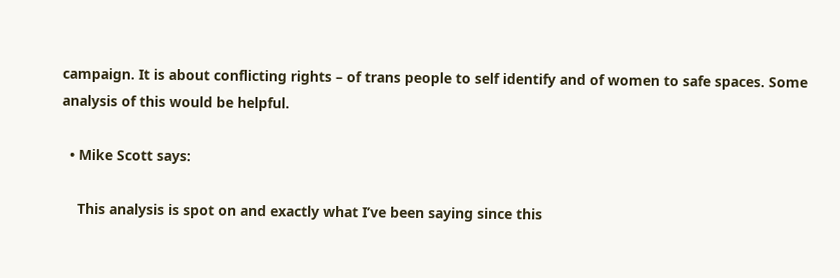campaign. It is about conflicting rights – of trans people to self identify and of women to safe spaces. Some analysis of this would be helpful.

  • Mike Scott says:

    This analysis is spot on and exactly what I’ve been saying since this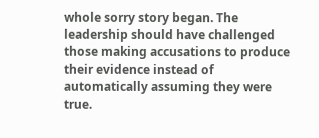whole sorry story began. The leadership should have challenged those making accusations to produce their evidence instead of automatically assuming they were true.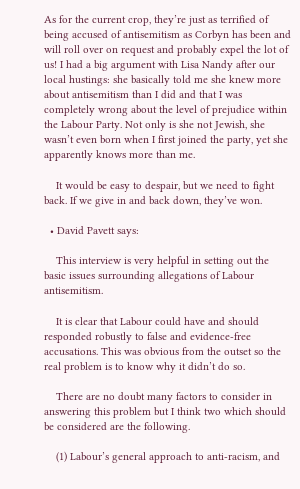As for the current crop, they’re just as terrified of being accused of antisemitism as Corbyn has been and will roll over on request and probably expel the lot of us! I had a big argument with Lisa Nandy after our local hustings: she basically told me she knew more about antisemitism than I did and that I was completely wrong about the level of prejudice within the Labour Party. Not only is she not Jewish, she wasn’t even born when I first joined the party, yet she apparently knows more than me.

    It would be easy to despair, but we need to fight back. If we give in and back down, they’ve won.

  • David Pavett says:

    This interview is very helpful in setting out the basic issues surrounding allegations of Labour antisemitism.

    It is clear that Labour could have and should responded robustly to false and evidence-free accusations. This was obvious from the outset so the real problem is to know why it didn’t do so.

    There are no doubt many factors to consider in answering this problem but I think two which should be considered are the following.

    (1) Labour’s general approach to anti-racism, and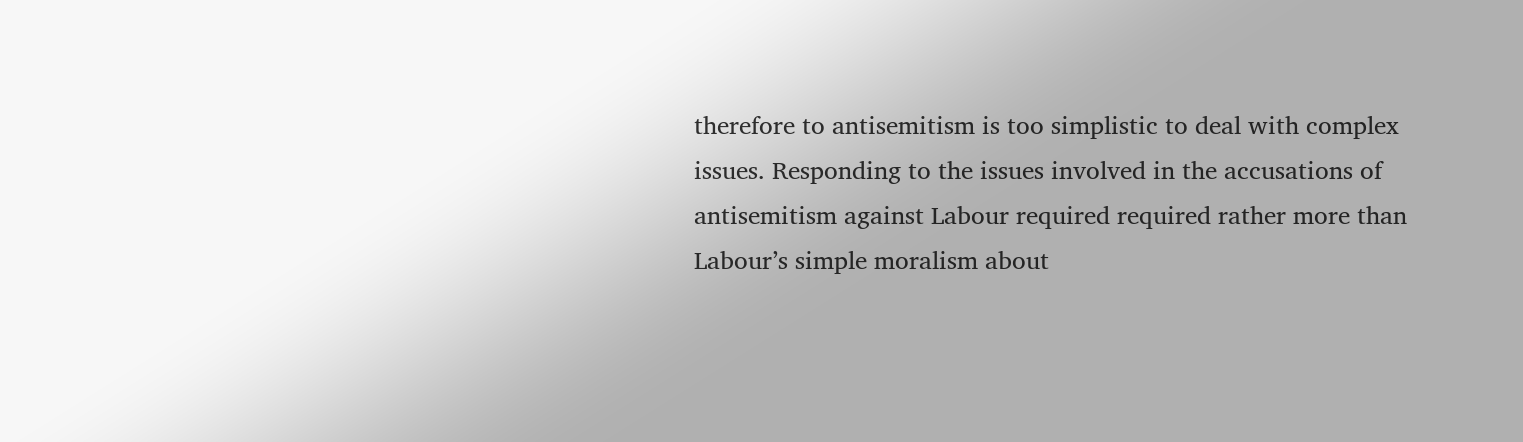therefore to antisemitism is too simplistic to deal with complex issues. Responding to the issues involved in the accusations of antisemitism against Labour required required rather more than Labour’s simple moralism about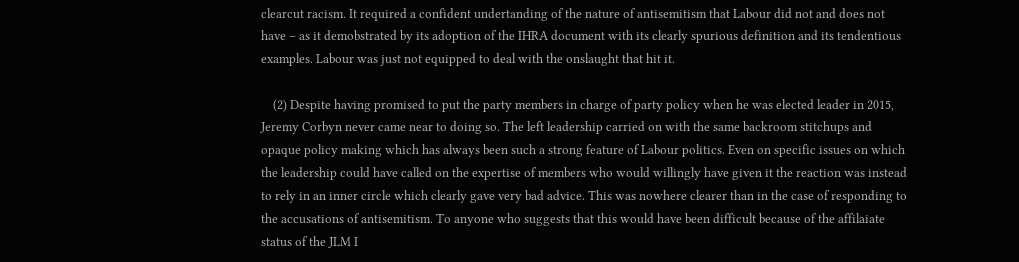clearcut racism. It required a confident undertanding of the nature of antisemitism that Labour did not and does not have – as it demobstrated by its adoption of the IHRA document with its clearly spurious definition and its tendentious examples. Labour was just not equipped to deal with the onslaught that hit it.

    (2) Despite having promised to put the party members in charge of party policy when he was elected leader in 2015, Jeremy Corbyn never came near to doing so. The left leadership carried on with the same backroom stitchups and opaque policy making which has always been such a strong feature of Labour politics. Even on specific issues on which the leadership could have called on the expertise of members who would willingly have given it the reaction was instead to rely in an inner circle which clearly gave very bad advice. This was nowhere clearer than in the case of responding to the accusations of antisemitism. To anyone who suggests that this would have been difficult because of the affilaiate status of the JLM I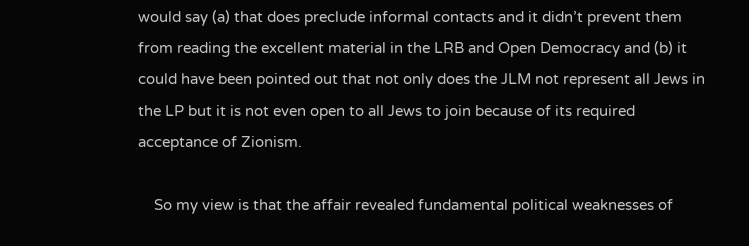would say (a) that does preclude informal contacts and it didn’t prevent them from reading the excellent material in the LRB and Open Democracy and (b) it could have been pointed out that not only does the JLM not represent all Jews in the LP but it is not even open to all Jews to join because of its required acceptance of Zionism.

    So my view is that the affair revealed fundamental political weaknesses of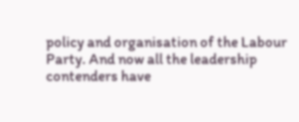policy and organisation of the Labour Party. And now all the leadership contenders have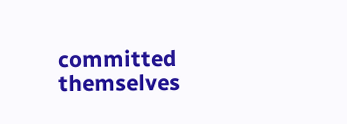committed themselves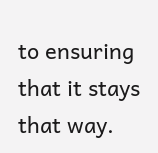to ensuring that it stays that way.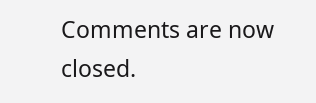Comments are now closed.